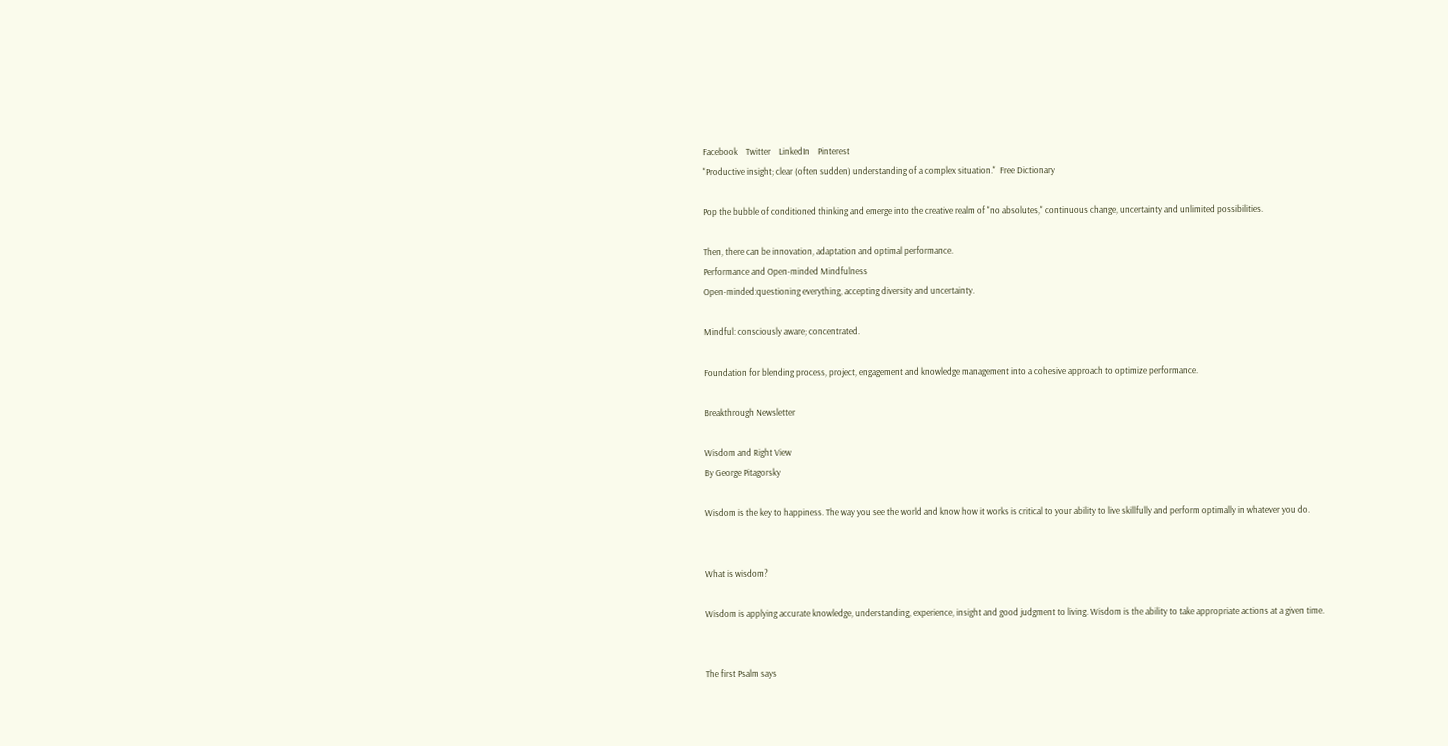Facebook    Twitter    LinkedIn    Pinterest
"Productive insight; clear (often sudden) understanding of a complex situation."  Free Dictionary

Pop the bubble of conditioned thinking and emerge into the creative realm of "no absolutes," continuous change, uncertainty and unlimited possibilities.

Then, there can be innovation, adaptation and optimal performance.
Performance and Open-minded Mindfulness
Open-minded:questioning everything, accepting diversity and uncertainty.

Mindful: consciously aware; concentrated.

Foundation for blending process, project, engagement and knowledge management into a cohesive approach to optimize performance.

Breakthrough Newsletter

Wisdom and Right View
By George Pitagorsky

Wisdom is the key to happiness. The way you see the world and know how it works is critical to your ability to live skillfully and perform optimally in whatever you do.


What is wisdom?

Wisdom is applying accurate knowledge, understanding, experience, insight and good judgment to living. Wisdom is the ability to take appropriate actions at a given time.


The first Psalm says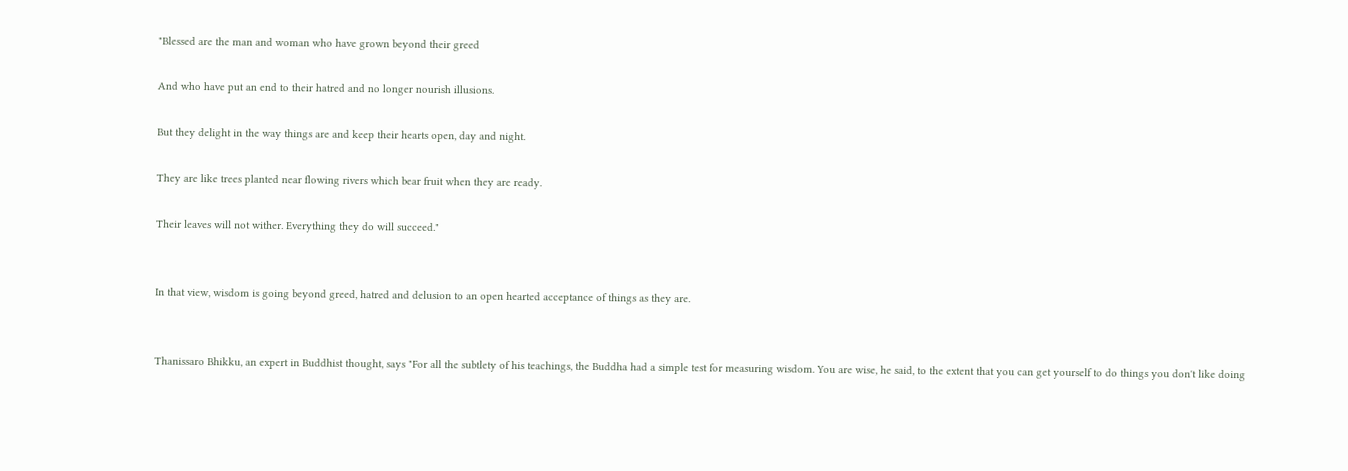"Blessed are the man and woman who have grown beyond their greed

And who have put an end to their hatred and no longer nourish illusions.

But they delight in the way things are and keep their hearts open, day and night.

They are like trees planted near flowing rivers which bear fruit when they are ready.

Their leaves will not wither. Everything they do will succeed."


In that view, wisdom is going beyond greed, hatred and delusion to an open hearted acceptance of things as they are.


Thanissaro Bhikku, an expert in Buddhist thought, says "For all the subtlety of his teachings, the Buddha had a simple test for measuring wisdom. You are wise, he said, to the extent that you can get yourself to do things you don't like doing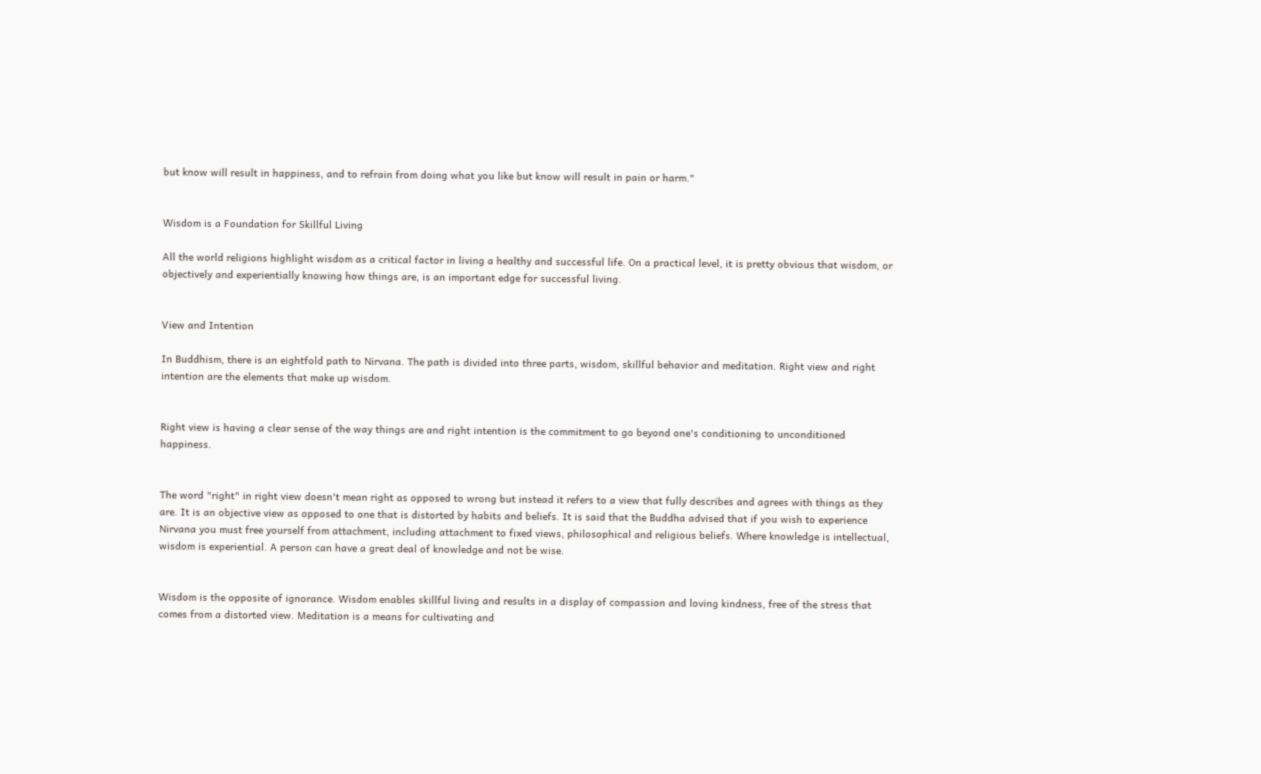but know will result in happiness, and to refrain from doing what you like but know will result in pain or harm."


Wisdom is a Foundation for Skillful Living

All the world religions highlight wisdom as a critical factor in living a healthy and successful life. On a practical level, it is pretty obvious that wisdom, or objectively and experientially knowing how things are, is an important edge for successful living.


View and Intention

In Buddhism, there is an eightfold path to Nirvana. The path is divided into three parts, wisdom, skillful behavior and meditation. Right view and right intention are the elements that make up wisdom.


Right view is having a clear sense of the way things are and right intention is the commitment to go beyond one's conditioning to unconditioned happiness.


The word "right" in right view doesn't mean right as opposed to wrong but instead it refers to a view that fully describes and agrees with things as they are. It is an objective view as opposed to one that is distorted by habits and beliefs. It is said that the Buddha advised that if you wish to experience Nirvana you must free yourself from attachment, including attachment to fixed views, philosophical and religious beliefs. Where knowledge is intellectual, wisdom is experiential. A person can have a great deal of knowledge and not be wise.


Wisdom is the opposite of ignorance. Wisdom enables skillful living and results in a display of compassion and loving kindness, free of the stress that comes from a distorted view. Meditation is a means for cultivating and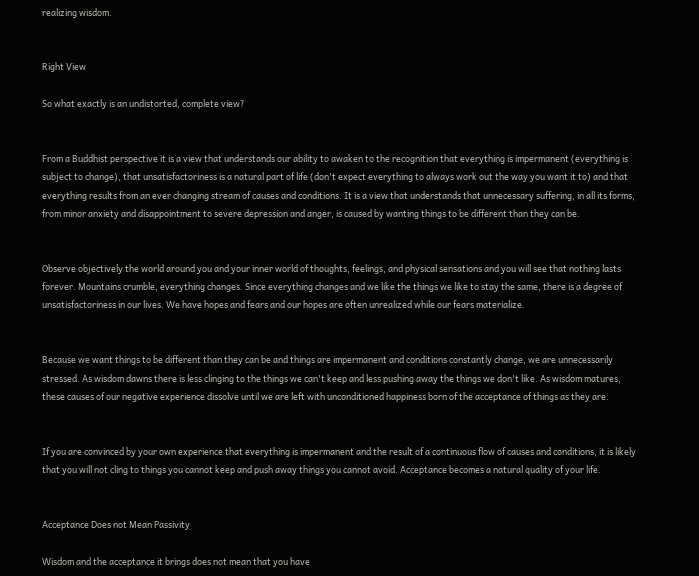realizing wisdom.


Right View

So what exactly is an undistorted, complete view?


From a Buddhist perspective it is a view that understands our ability to awaken to the recognition that everything is impermanent (everything is subject to change), that unsatisfactoriness is a natural part of life (don't expect everything to always work out the way you want it to) and that everything results from an ever changing stream of causes and conditions. It is a view that understands that unnecessary suffering, in all its forms, from minor anxiety and disappointment to severe depression and anger, is caused by wanting things to be different than they can be.


Observe objectively the world around you and your inner world of thoughts, feelings, and physical sensations and you will see that nothing lasts forever. Mountains crumble, everything changes. Since everything changes and we like the things we like to stay the same, there is a degree of unsatisfactoriness in our lives. We have hopes and fears and our hopes are often unrealized while our fears materialize.


Because we want things to be different than they can be and things are impermanent and conditions constantly change, we are unnecessarily stressed. As wisdom dawns there is less clinging to the things we can't keep and less pushing away the things we don't like. As wisdom matures, these causes of our negative experience dissolve until we are left with unconditioned happiness born of the acceptance of things as they are.


If you are convinced by your own experience that everything is impermanent and the result of a continuous flow of causes and conditions, it is likely that you will not cling to things you cannot keep and push away things you cannot avoid. Acceptance becomes a natural quality of your life.


Acceptance Does not Mean Passivity

Wisdom and the acceptance it brings does not mean that you have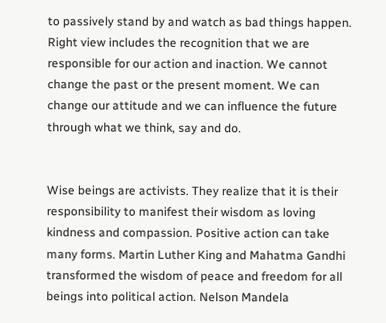to passively stand by and watch as bad things happen. Right view includes the recognition that we are responsible for our action and inaction. We cannot change the past or the present moment. We can change our attitude and we can influence the future through what we think, say and do.


Wise beings are activists. They realize that it is their responsibility to manifest their wisdom as loving kindness and compassion. Positive action can take many forms. Martin Luther King and Mahatma Gandhi transformed the wisdom of peace and freedom for all beings into political action. Nelson Mandela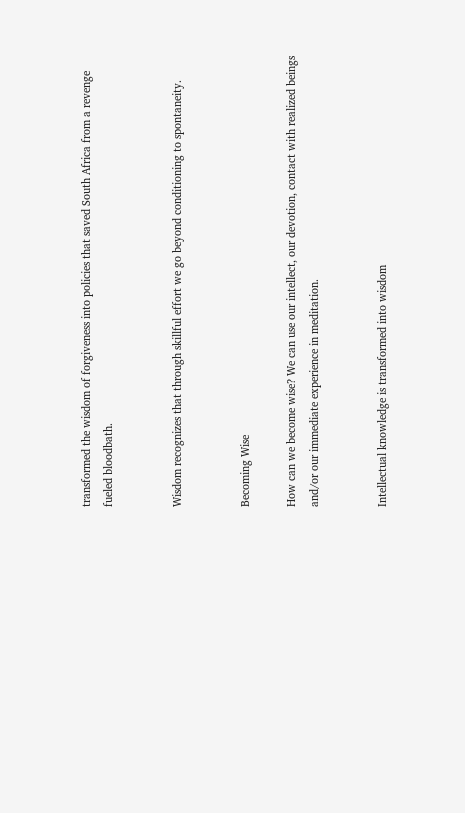transformed the wisdom of forgiveness into policies that saved South Africa from a revenge fueled bloodbath.


Wisdom recognizes that through skillful effort we go beyond conditioning to spontaneity.


Becoming Wise

How can we become wise? We can use our intellect, our devotion, contact with realized beings and/or our immediate experience in meditation.


Intellectual knowledge is transformed into wisdom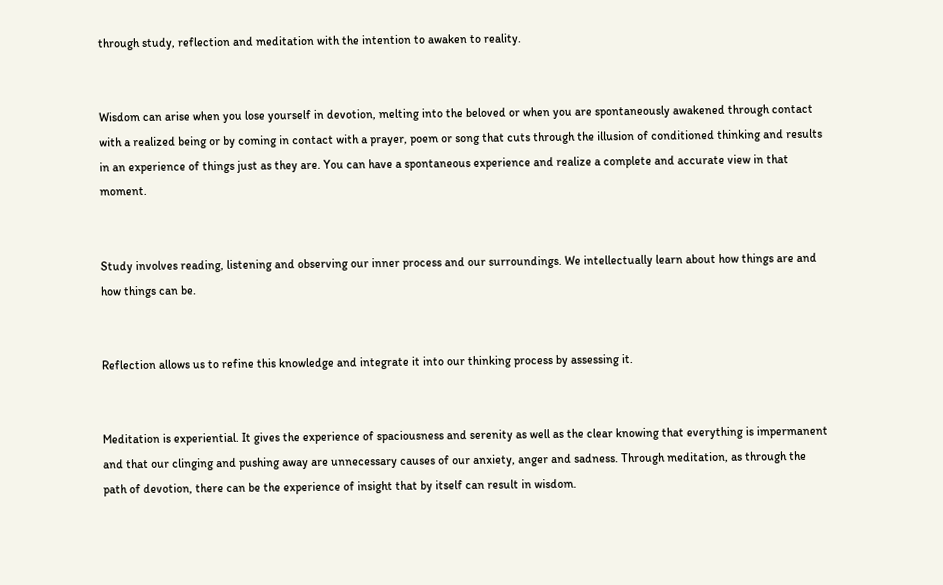through study, reflection and meditation with the intention to awaken to reality.


Wisdom can arise when you lose yourself in devotion, melting into the beloved or when you are spontaneously awakened through contact with a realized being or by coming in contact with a prayer, poem or song that cuts through the illusion of conditioned thinking and results in an experience of things just as they are. You can have a spontaneous experience and realize a complete and accurate view in that moment.


Study involves reading, listening and observing our inner process and our surroundings. We intellectually learn about how things are and how things can be.


Reflection allows us to refine this knowledge and integrate it into our thinking process by assessing it.


Meditation is experiential. It gives the experience of spaciousness and serenity as well as the clear knowing that everything is impermanent and that our clinging and pushing away are unnecessary causes of our anxiety, anger and sadness. Through meditation, as through the path of devotion, there can be the experience of insight that by itself can result in wisdom.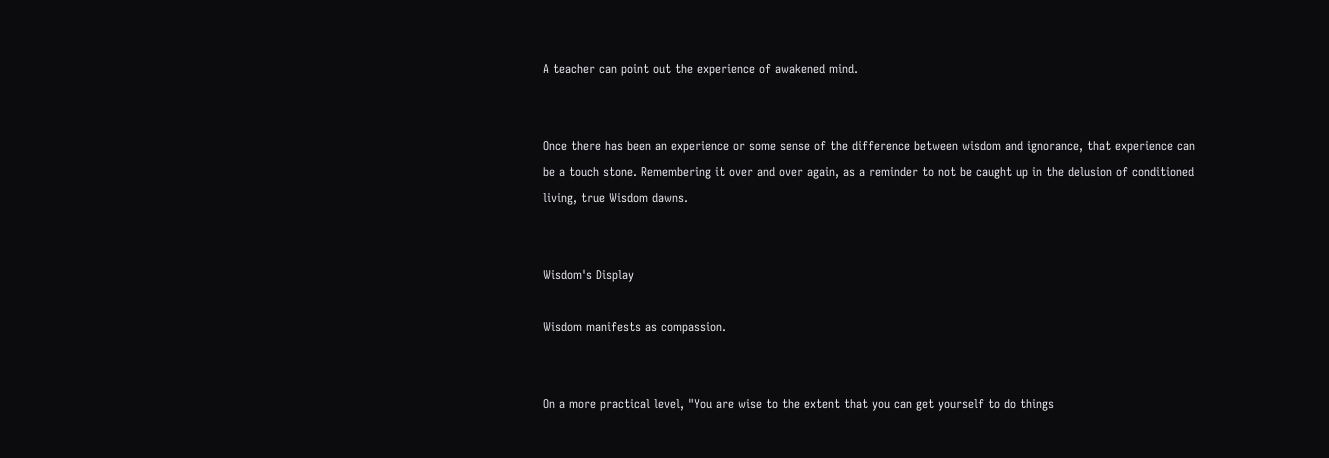A teacher can point out the experience of awakened mind.


Once there has been an experience or some sense of the difference between wisdom and ignorance, that experience can be a touch stone. Remembering it over and over again, as a reminder to not be caught up in the delusion of conditioned living, true Wisdom dawns.


Wisdom's Display

Wisdom manifests as compassion.


On a more practical level, "You are wise to the extent that you can get yourself to do things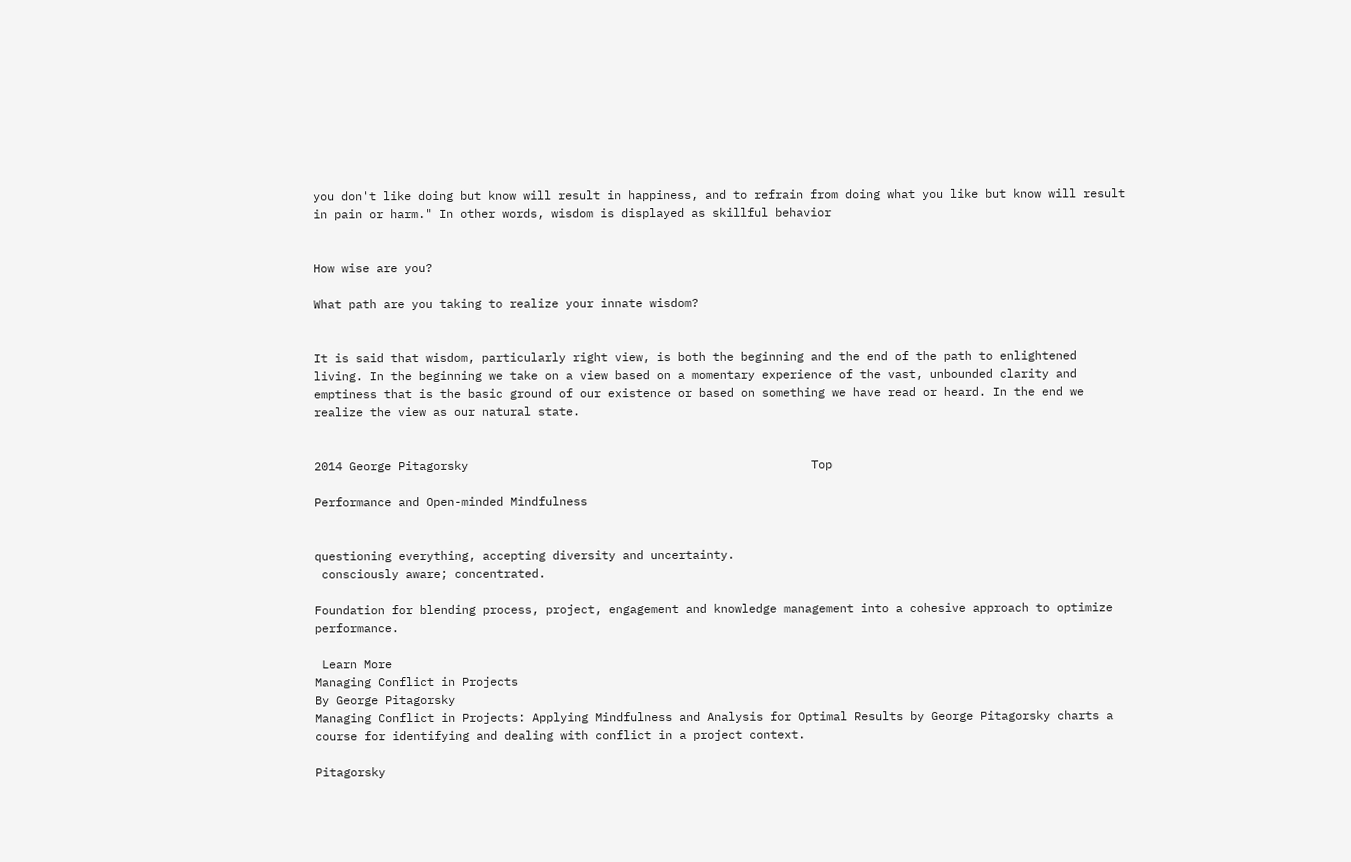you don't like doing but know will result in happiness, and to refrain from doing what you like but know will result in pain or harm." In other words, wisdom is displayed as skillful behavior


How wise are you?

What path are you taking to realize your innate wisdom?


It is said that wisdom, particularly right view, is both the beginning and the end of the path to enlightened living. In the beginning we take on a view based on a momentary experience of the vast, unbounded clarity and emptiness that is the basic ground of our existence or based on something we have read or heard. In the end we realize the view as our natural state.


2014 George Pitagorsky                                                 Top

Performance and Open-minded Mindfulness


questioning everything, accepting diversity and uncertainty.
 consciously aware; concentrated.

Foundation for blending process, project, engagement and knowledge management into a cohesive approach to optimize performance.

 Learn More
Managing Conflict in Projects
By George Pitagorsky
Managing Conflict in Projects: Applying Mindfulness and Analysis for Optimal Results by George Pitagorsky charts a course for identifying and dealing with conflict in a project context.

Pitagorsky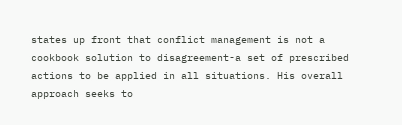states up front that conflict management is not a cookbook solution to disagreement-a set of prescribed actions to be applied in all situations. His overall approach seeks to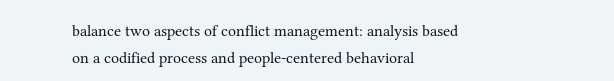balance two aspects of conflict management: analysis based on a codified process and people-centered behavioral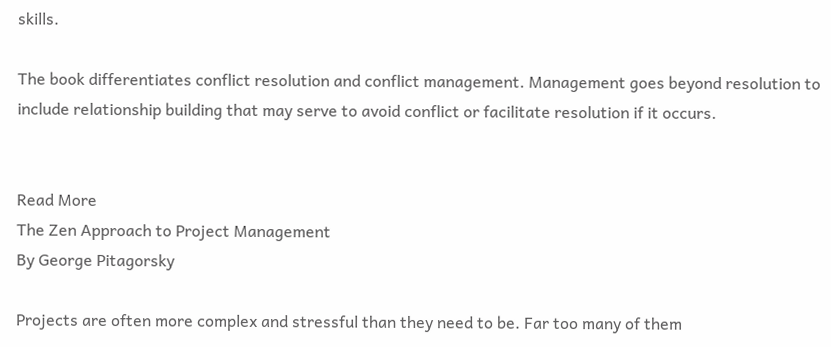skills.

The book differentiates conflict resolution and conflict management. Management goes beyond resolution to include relationship building that may serve to avoid conflict or facilitate resolution if it occurs.


Read More
The Zen Approach to Project Management
By George Pitagorsky

Projects are often more complex and stressful than they need to be. Far too many of them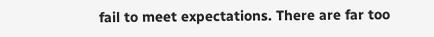fail to meet expectations. There are far too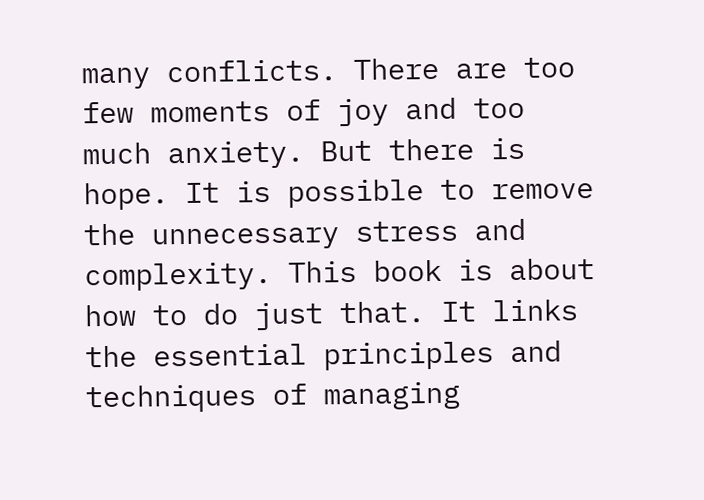many conflicts. There are too few moments of joy and too much anxiety. But there is hope. It is possible to remove the unnecessary stress and complexity. This book is about how to do just that. It links the essential principles and techniques of managing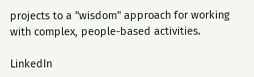projects to a "wisdom" approach for working with complex, people-based activities.

LinkedIn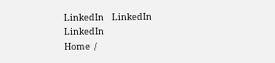LinkedIn    LinkedIn    LinkedIn
Home  /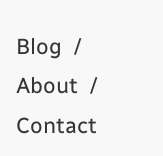Blog  /  About  /  Contact